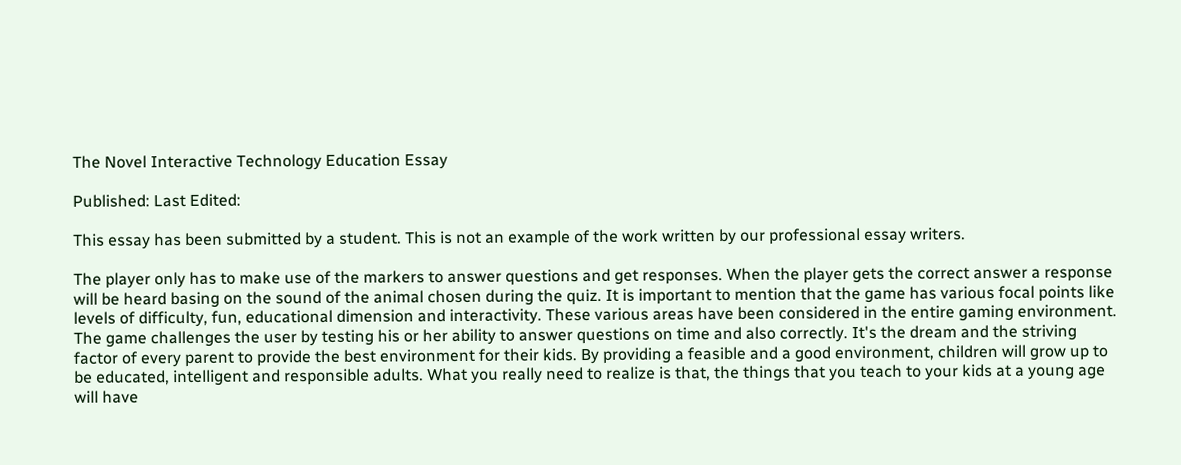The Novel Interactive Technology Education Essay

Published: Last Edited:

This essay has been submitted by a student. This is not an example of the work written by our professional essay writers.

The player only has to make use of the markers to answer questions and get responses. When the player gets the correct answer a response will be heard basing on the sound of the animal chosen during the quiz. It is important to mention that the game has various focal points like levels of difficulty, fun, educational dimension and interactivity. These various areas have been considered in the entire gaming environment. The game challenges the user by testing his or her ability to answer questions on time and also correctly. It's the dream and the striving factor of every parent to provide the best environment for their kids. By providing a feasible and a good environment, children will grow up to be educated, intelligent and responsible adults. What you really need to realize is that, the things that you teach to your kids at a young age will have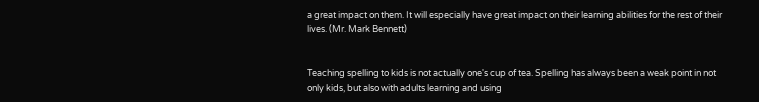a great impact on them. It will especially have great impact on their learning abilities for the rest of their lives. (Mr. Mark Bennett)


Teaching spelling to kids is not actually one's cup of tea. Spelling has always been a weak point in not only kids, but also with adults learning and using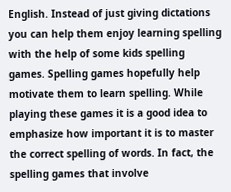English. Instead of just giving dictations you can help them enjoy learning spelling with the help of some kids spelling games. Spelling games hopefully help motivate them to learn spelling. While playing these games it is a good idea to emphasize how important it is to master the correct spelling of words. In fact, the spelling games that involve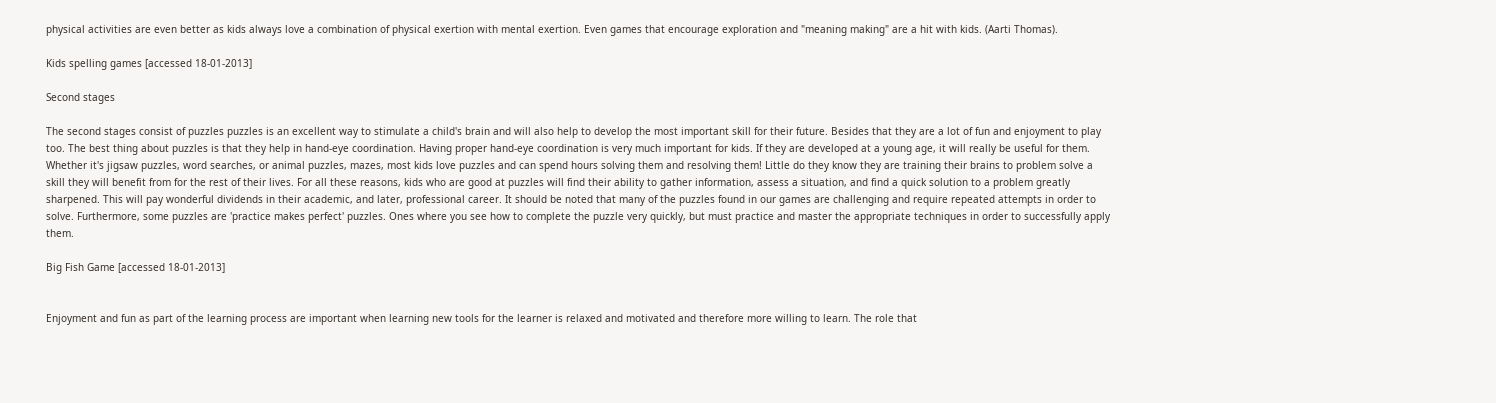physical activities are even better as kids always love a combination of physical exertion with mental exertion. Even games that encourage exploration and "meaning making" are a hit with kids. (Aarti Thomas).

Kids spelling games [accessed 18-01-2013]

Second stages

The second stages consist of puzzles puzzles is an excellent way to stimulate a child's brain and will also help to develop the most important skill for their future. Besides that they are a lot of fun and enjoyment to play too. The best thing about puzzles is that they help in hand-eye coordination. Having proper hand-eye coordination is very much important for kids. If they are developed at a young age, it will really be useful for them. Whether it's jigsaw puzzles, word searches, or animal puzzles, mazes, most kids love puzzles and can spend hours solving them and resolving them! Little do they know they are training their brains to problem solve a skill they will benefit from for the rest of their lives. For all these reasons, kids who are good at puzzles will find their ability to gather information, assess a situation, and find a quick solution to a problem greatly sharpened. This will pay wonderful dividends in their academic, and later, professional career. It should be noted that many of the puzzles found in our games are challenging and require repeated attempts in order to solve. Furthermore, some puzzles are 'practice makes perfect' puzzles. Ones where you see how to complete the puzzle very quickly, but must practice and master the appropriate techniques in order to successfully apply them.

Big Fish Game [accessed 18-01-2013]


Enjoyment and fun as part of the learning process are important when learning new tools for the learner is relaxed and motivated and therefore more willing to learn. The role that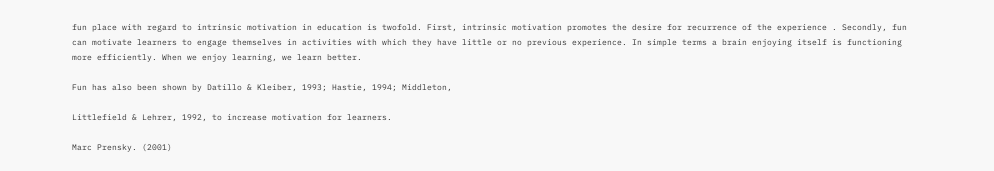fun place with regard to intrinsic motivation in education is twofold. First, intrinsic motivation promotes the desire for recurrence of the experience . Secondly, fun can motivate learners to engage themselves in activities with which they have little or no previous experience. In simple terms a brain enjoying itself is functioning more efficiently. When we enjoy learning, we learn better.

Fun has also been shown by Datillo & Kleiber, 1993; Hastie, 1994; Middleton,

Littlefield & Lehrer, 1992, to increase motivation for learners.

Marc Prensky. (2001)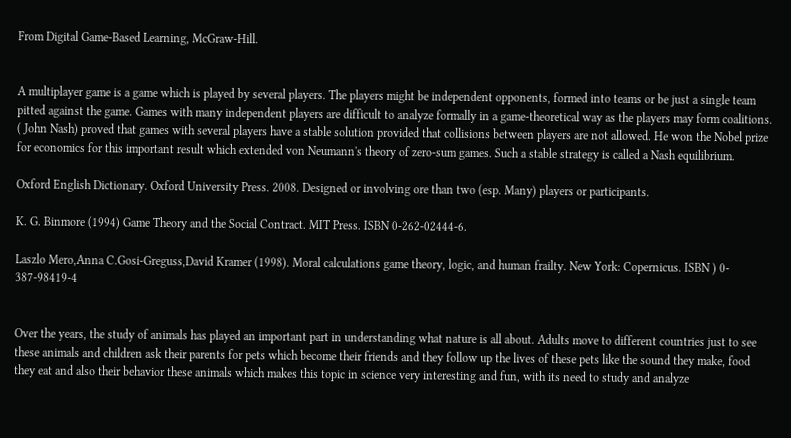From Digital Game-Based Learning, McGraw-Hill.


A multiplayer game is a game which is played by several players. The players might be independent opponents, formed into teams or be just a single team pitted against the game. Games with many independent players are difficult to analyze formally in a game-theoretical way as the players may form coalitions. ( John Nash) proved that games with several players have a stable solution provided that collisions between players are not allowed. He won the Nobel prize for economics for this important result which extended von Neumann's theory of zero-sum games. Such a stable strategy is called a Nash equilibrium.

Oxford English Dictionary. Oxford University Press. 2008. Designed or involving ore than two (esp. Many) players or participants.

K. G. Binmore (1994) Game Theory and the Social Contract. MIT Press. ISBN 0-262-02444-6.

Laszlo Mero,Anna C.Gosi-Greguss,David Kramer (1998). Moral calculations game theory, logic, and human frailty. New York: Copernicus. ISBN ) 0- 387-98419-4


Over the years, the study of animals has played an important part in understanding what nature is all about. Adults move to different countries just to see these animals and children ask their parents for pets which become their friends and they follow up the lives of these pets like the sound they make, food they eat and also their behavior these animals which makes this topic in science very interesting and fun, with its need to study and analyze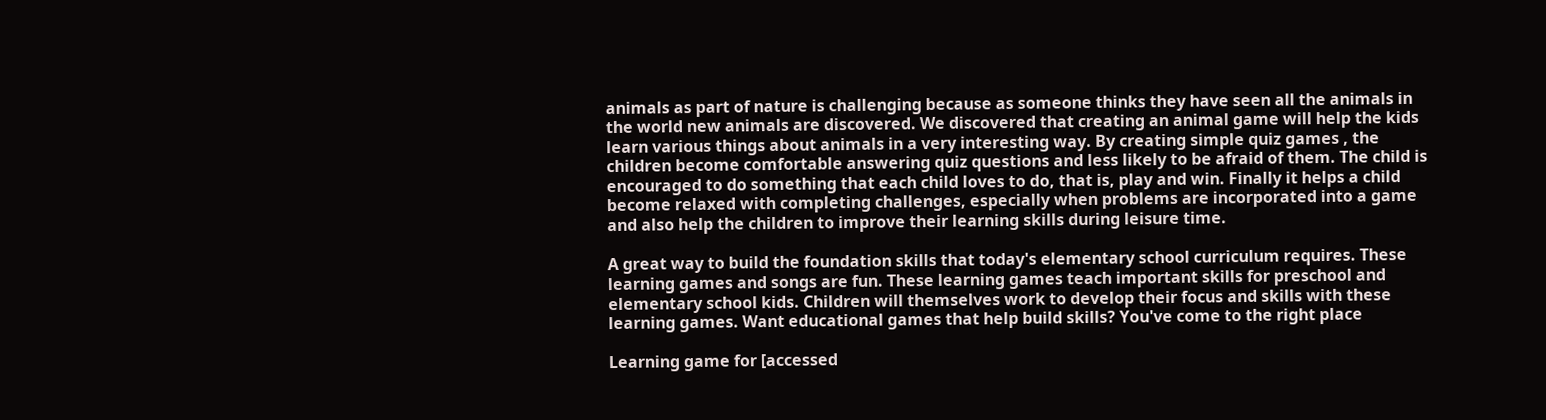animals as part of nature is challenging because as someone thinks they have seen all the animals in the world new animals are discovered. We discovered that creating an animal game will help the kids learn various things about animals in a very interesting way. By creating simple quiz games , the children become comfortable answering quiz questions and less likely to be afraid of them. The child is encouraged to do something that each child loves to do, that is, play and win. Finally it helps a child become relaxed with completing challenges, especially when problems are incorporated into a game and also help the children to improve their learning skills during leisure time.

A great way to build the foundation skills that today's elementary school curriculum requires. These learning games and songs are fun. These learning games teach important skills for preschool and elementary school kids. Children will themselves work to develop their focus and skills with these learning games. Want educational games that help build skills? You've come to the right place

Learning game for [accessed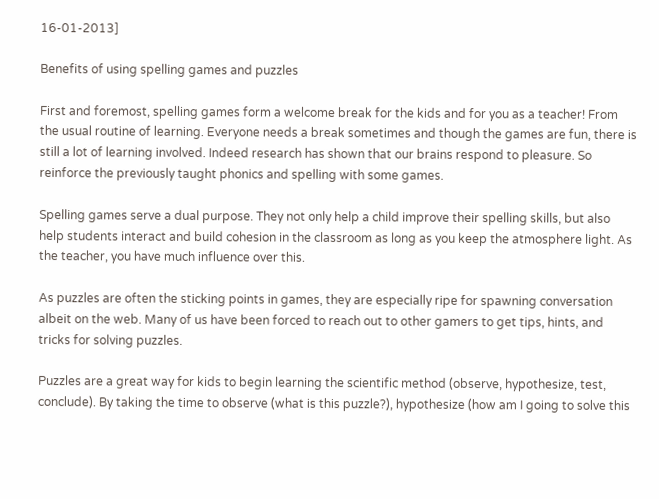16-01-2013]

Benefits of using spelling games and puzzles

First and foremost, spelling games form a welcome break for the kids and for you as a teacher! From the usual routine of learning. Everyone needs a break sometimes and though the games are fun, there is still a lot of learning involved. Indeed research has shown that our brains respond to pleasure. So reinforce the previously taught phonics and spelling with some games.

Spelling games serve a dual purpose. They not only help a child improve their spelling skills, but also help students interact and build cohesion in the classroom as long as you keep the atmosphere light. As the teacher, you have much influence over this.

As puzzles are often the sticking points in games, they are especially ripe for spawning conversation albeit on the web. Many of us have been forced to reach out to other gamers to get tips, hints, and tricks for solving puzzles.

Puzzles are a great way for kids to begin learning the scientific method (observe, hypothesize, test, conclude). By taking the time to observe (what is this puzzle?), hypothesize (how am I going to solve this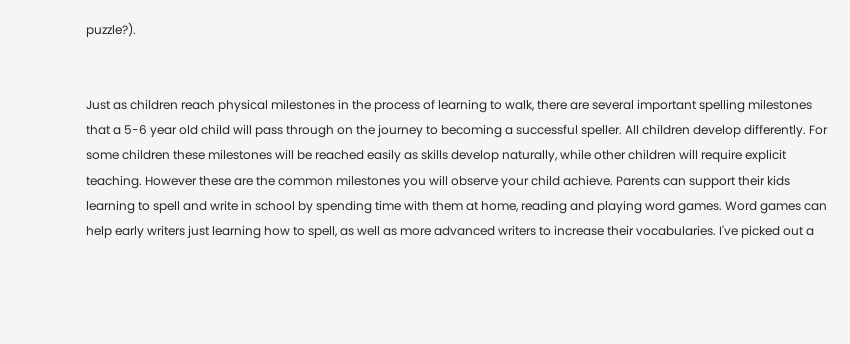puzzle?).


Just as children reach physical milestones in the process of learning to walk, there are several important spelling milestones that a 5-6 year old child will pass through on the journey to becoming a successful speller. All children develop differently. For some children these milestones will be reached easily as skills develop naturally, while other children will require explicit teaching. However these are the common milestones you will observe your child achieve. Parents can support their kids learning to spell and write in school by spending time with them at home, reading and playing word games. Word games can help early writers just learning how to spell, as well as more advanced writers to increase their vocabularies. I've picked out a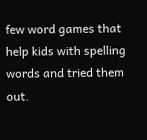few word games that help kids with spelling words and tried them out.